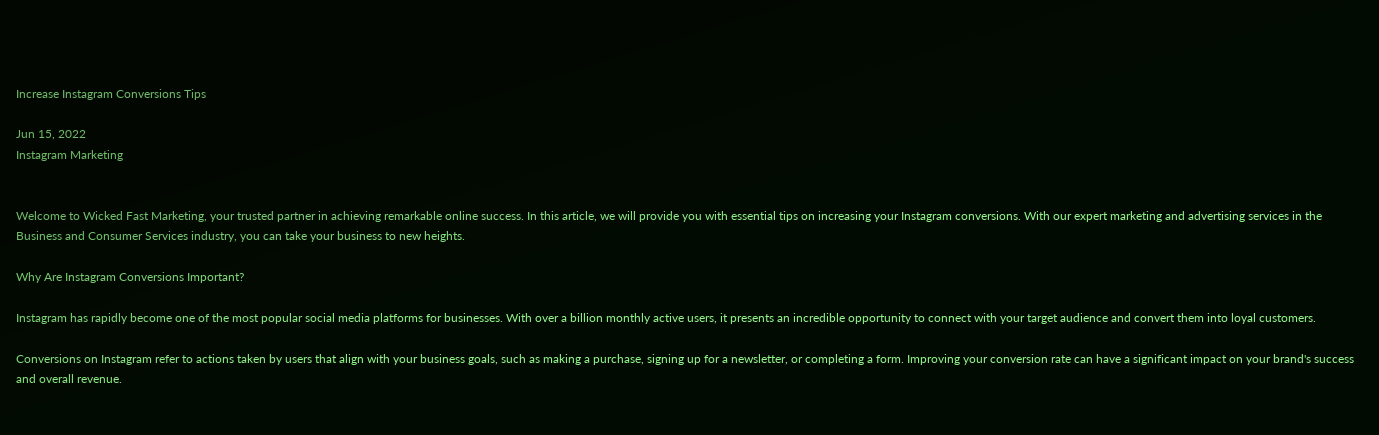Increase Instagram Conversions Tips

Jun 15, 2022
Instagram Marketing


Welcome to Wicked Fast Marketing, your trusted partner in achieving remarkable online success. In this article, we will provide you with essential tips on increasing your Instagram conversions. With our expert marketing and advertising services in the Business and Consumer Services industry, you can take your business to new heights.

Why Are Instagram Conversions Important?

Instagram has rapidly become one of the most popular social media platforms for businesses. With over a billion monthly active users, it presents an incredible opportunity to connect with your target audience and convert them into loyal customers.

Conversions on Instagram refer to actions taken by users that align with your business goals, such as making a purchase, signing up for a newsletter, or completing a form. Improving your conversion rate can have a significant impact on your brand's success and overall revenue.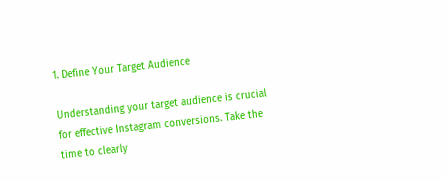1. Define Your Target Audience

Understanding your target audience is crucial for effective Instagram conversions. Take the time to clearly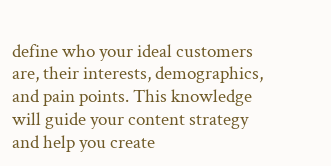define who your ideal customers are, their interests, demographics, and pain points. This knowledge will guide your content strategy and help you create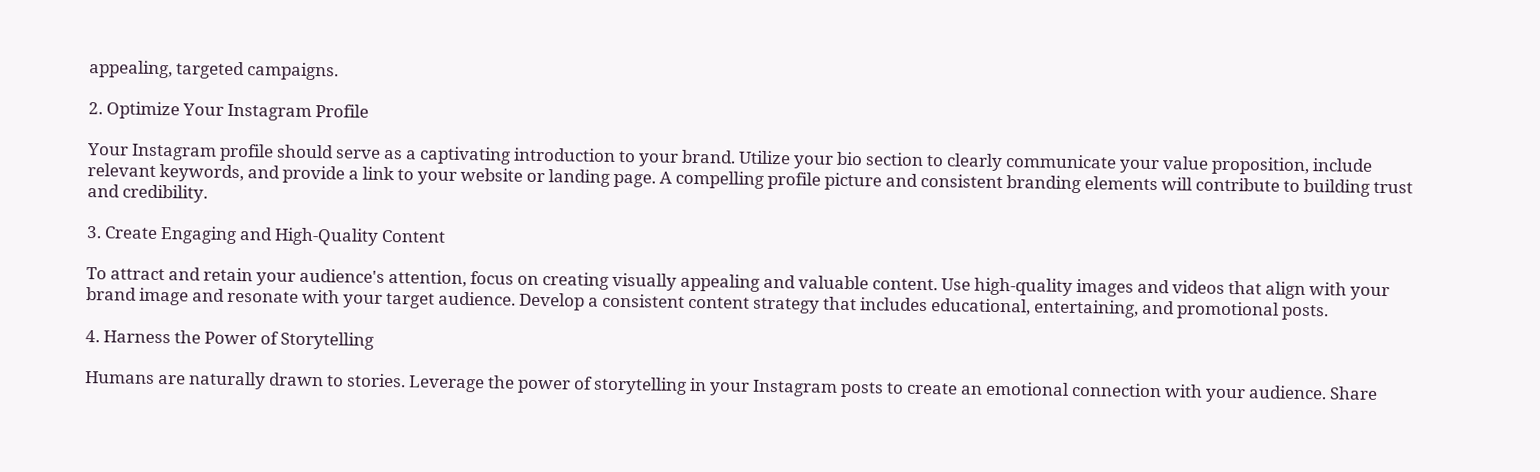appealing, targeted campaigns.

2. Optimize Your Instagram Profile

Your Instagram profile should serve as a captivating introduction to your brand. Utilize your bio section to clearly communicate your value proposition, include relevant keywords, and provide a link to your website or landing page. A compelling profile picture and consistent branding elements will contribute to building trust and credibility.

3. Create Engaging and High-Quality Content

To attract and retain your audience's attention, focus on creating visually appealing and valuable content. Use high-quality images and videos that align with your brand image and resonate with your target audience. Develop a consistent content strategy that includes educational, entertaining, and promotional posts.

4. Harness the Power of Storytelling

Humans are naturally drawn to stories. Leverage the power of storytelling in your Instagram posts to create an emotional connection with your audience. Share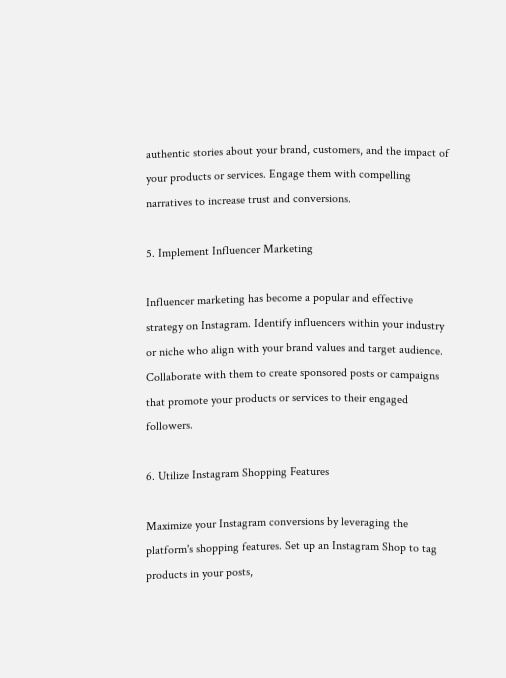authentic stories about your brand, customers, and the impact of your products or services. Engage them with compelling narratives to increase trust and conversions.

5. Implement Influencer Marketing

Influencer marketing has become a popular and effective strategy on Instagram. Identify influencers within your industry or niche who align with your brand values and target audience. Collaborate with them to create sponsored posts or campaigns that promote your products or services to their engaged followers.

6. Utilize Instagram Shopping Features

Maximize your Instagram conversions by leveraging the platform's shopping features. Set up an Instagram Shop to tag products in your posts,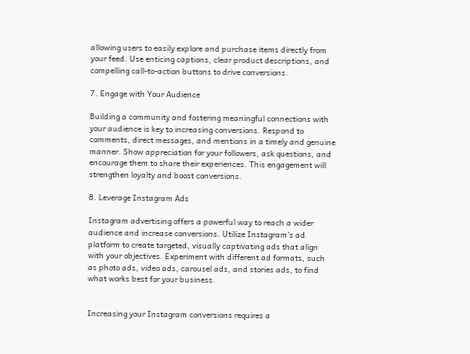allowing users to easily explore and purchase items directly from your feed. Use enticing captions, clear product descriptions, and compelling call-to-action buttons to drive conversions.

7. Engage with Your Audience

Building a community and fostering meaningful connections with your audience is key to increasing conversions. Respond to comments, direct messages, and mentions in a timely and genuine manner. Show appreciation for your followers, ask questions, and encourage them to share their experiences. This engagement will strengthen loyalty and boost conversions.

8. Leverage Instagram Ads

Instagram advertising offers a powerful way to reach a wider audience and increase conversions. Utilize Instagram's ad platform to create targeted, visually captivating ads that align with your objectives. Experiment with different ad formats, such as photo ads, video ads, carousel ads, and stories ads, to find what works best for your business.


Increasing your Instagram conversions requires a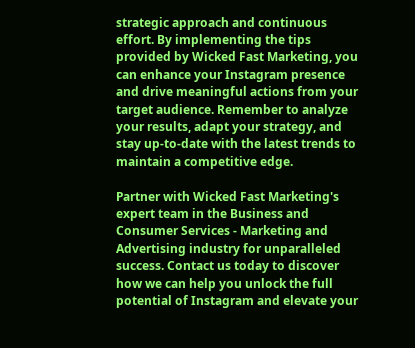strategic approach and continuous effort. By implementing the tips provided by Wicked Fast Marketing, you can enhance your Instagram presence and drive meaningful actions from your target audience. Remember to analyze your results, adapt your strategy, and stay up-to-date with the latest trends to maintain a competitive edge.

Partner with Wicked Fast Marketing's expert team in the Business and Consumer Services - Marketing and Advertising industry for unparalleled success. Contact us today to discover how we can help you unlock the full potential of Instagram and elevate your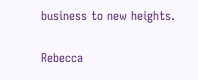business to new heights.

Rebecca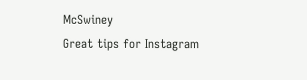McSwiney
Great tips for Instagram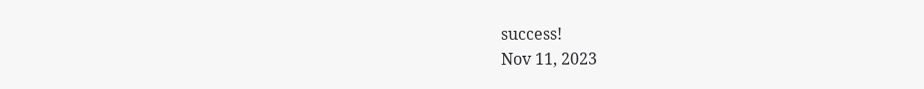success!
Nov 11, 2023